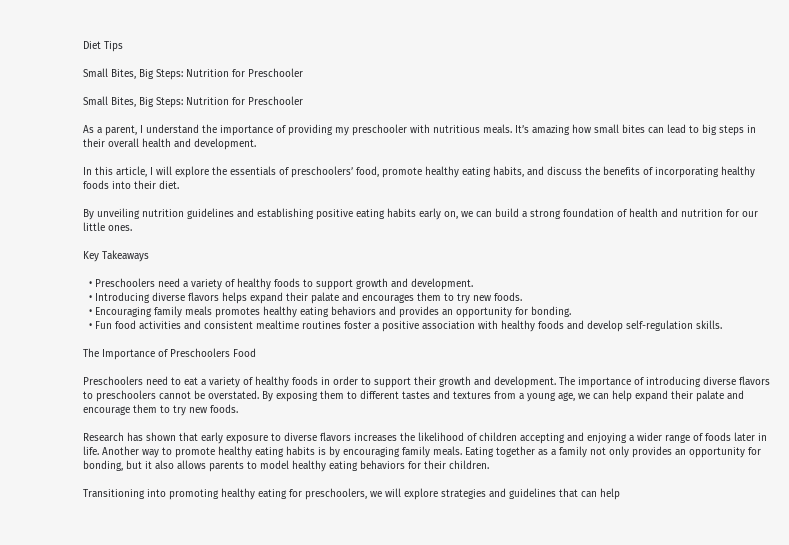Diet Tips

Small Bites, Big Steps: Nutrition for Preschooler

Small Bites, Big Steps: Nutrition for Preschooler

As a parent, I understand the importance of providing my preschooler with nutritious meals. It’s amazing how small bites can lead to big steps in their overall health and development.

In this article, I will explore the essentials of preschoolers’ food, promote healthy eating habits, and discuss the benefits of incorporating healthy foods into their diet.

By unveiling nutrition guidelines and establishing positive eating habits early on, we can build a strong foundation of health and nutrition for our little ones.

Key Takeaways

  • Preschoolers need a variety of healthy foods to support growth and development.
  • Introducing diverse flavors helps expand their palate and encourages them to try new foods.
  • Encouraging family meals promotes healthy eating behaviors and provides an opportunity for bonding.
  • Fun food activities and consistent mealtime routines foster a positive association with healthy foods and develop self-regulation skills.

The Importance of Preschoolers Food

Preschoolers need to eat a variety of healthy foods in order to support their growth and development. The importance of introducing diverse flavors to preschoolers cannot be overstated. By exposing them to different tastes and textures from a young age, we can help expand their palate and encourage them to try new foods.

Research has shown that early exposure to diverse flavors increases the likelihood of children accepting and enjoying a wider range of foods later in life. Another way to promote healthy eating habits is by encouraging family meals. Eating together as a family not only provides an opportunity for bonding, but it also allows parents to model healthy eating behaviors for their children.

Transitioning into promoting healthy eating for preschoolers, we will explore strategies and guidelines that can help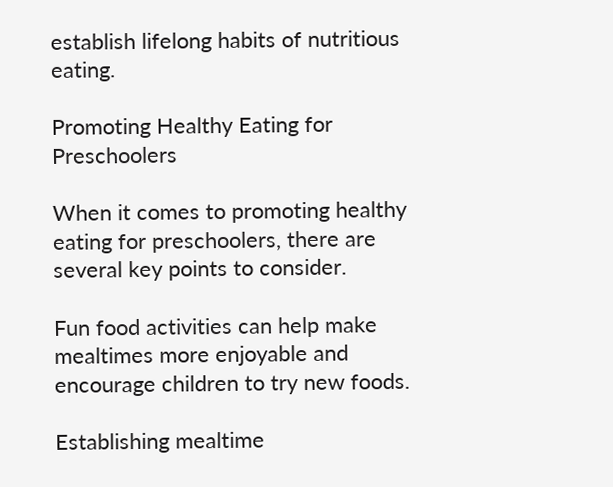establish lifelong habits of nutritious eating.

Promoting Healthy Eating for Preschoolers

When it comes to promoting healthy eating for preschoolers, there are several key points to consider.

Fun food activities can help make mealtimes more enjoyable and encourage children to try new foods.

Establishing mealtime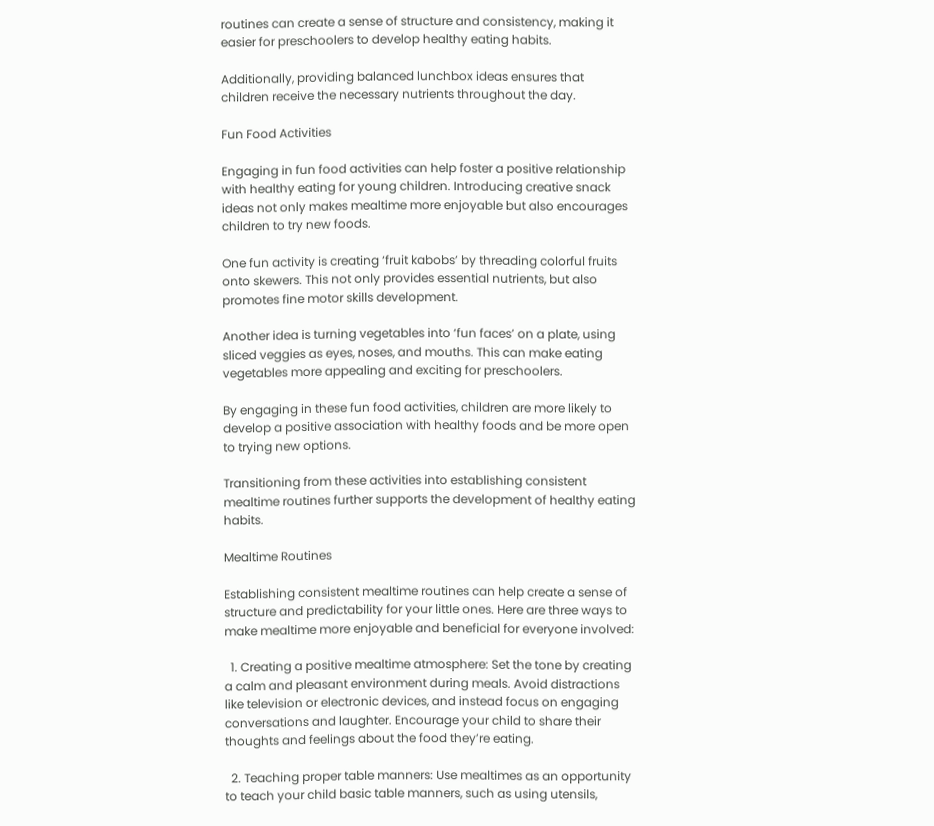routines can create a sense of structure and consistency, making it easier for preschoolers to develop healthy eating habits.

Additionally, providing balanced lunchbox ideas ensures that children receive the necessary nutrients throughout the day.

Fun Food Activities

Engaging in fun food activities can help foster a positive relationship with healthy eating for young children. Introducing creative snack ideas not only makes mealtime more enjoyable but also encourages children to try new foods.

One fun activity is creating ‘fruit kabobs’ by threading colorful fruits onto skewers. This not only provides essential nutrients, but also promotes fine motor skills development.

Another idea is turning vegetables into ‘fun faces’ on a plate, using sliced veggies as eyes, noses, and mouths. This can make eating vegetables more appealing and exciting for preschoolers.

By engaging in these fun food activities, children are more likely to develop a positive association with healthy foods and be more open to trying new options.

Transitioning from these activities into establishing consistent mealtime routines further supports the development of healthy eating habits.

Mealtime Routines

Establishing consistent mealtime routines can help create a sense of structure and predictability for your little ones. Here are three ways to make mealtime more enjoyable and beneficial for everyone involved:

  1. Creating a positive mealtime atmosphere: Set the tone by creating a calm and pleasant environment during meals. Avoid distractions like television or electronic devices, and instead focus on engaging conversations and laughter. Encourage your child to share their thoughts and feelings about the food they’re eating.

  2. Teaching proper table manners: Use mealtimes as an opportunity to teach your child basic table manners, such as using utensils,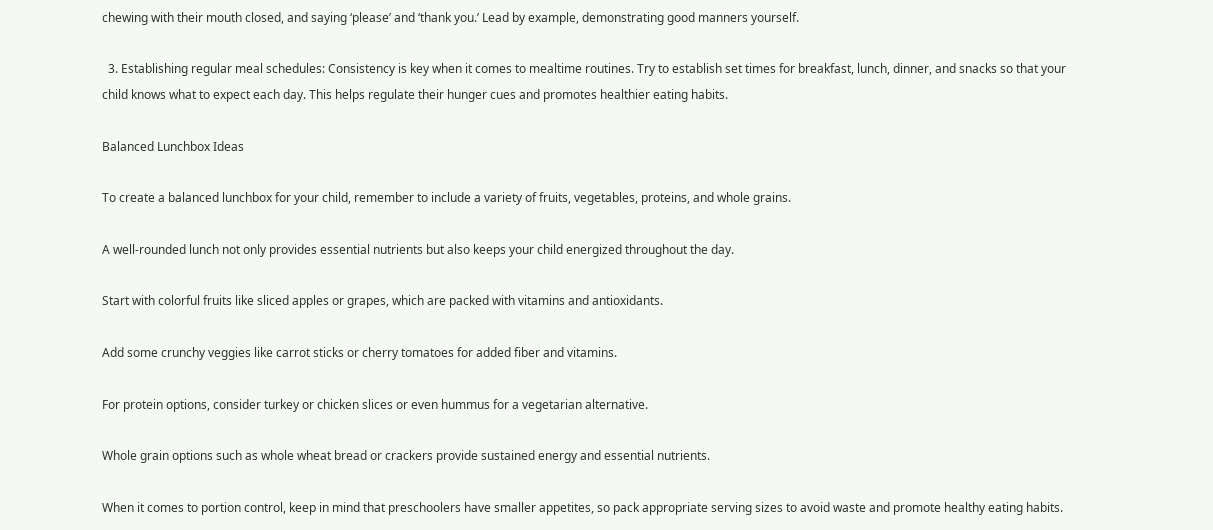chewing with their mouth closed, and saying ‘please’ and ‘thank you.’ Lead by example, demonstrating good manners yourself.

  3. Establishing regular meal schedules: Consistency is key when it comes to mealtime routines. Try to establish set times for breakfast, lunch, dinner, and snacks so that your child knows what to expect each day. This helps regulate their hunger cues and promotes healthier eating habits.

Balanced Lunchbox Ideas

To create a balanced lunchbox for your child, remember to include a variety of fruits, vegetables, proteins, and whole grains.

A well-rounded lunch not only provides essential nutrients but also keeps your child energized throughout the day.

Start with colorful fruits like sliced apples or grapes, which are packed with vitamins and antioxidants.

Add some crunchy veggies like carrot sticks or cherry tomatoes for added fiber and vitamins.

For protein options, consider turkey or chicken slices or even hummus for a vegetarian alternative.

Whole grain options such as whole wheat bread or crackers provide sustained energy and essential nutrients.

When it comes to portion control, keep in mind that preschoolers have smaller appetites, so pack appropriate serving sizes to avoid waste and promote healthy eating habits.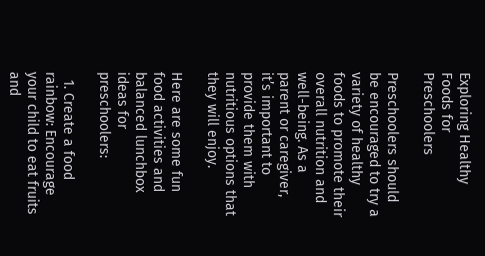Exploring Healthy Foods for Preschoolers

Preschoolers should be encouraged to try a variety of healthy foods to promote their overall nutrition and well-being. As a parent or caregiver, it’s important to provide them with nutritious options that they will enjoy.

Here are some fun food activities and balanced lunchbox ideas for preschoolers:

  1. Create a food rainbow: Encourage your child to eat fruits and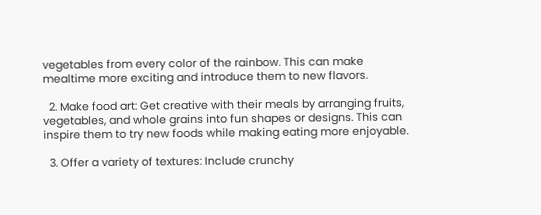vegetables from every color of the rainbow. This can make mealtime more exciting and introduce them to new flavors.

  2. Make food art: Get creative with their meals by arranging fruits, vegetables, and whole grains into fun shapes or designs. This can inspire them to try new foods while making eating more enjoyable.

  3. Offer a variety of textures: Include crunchy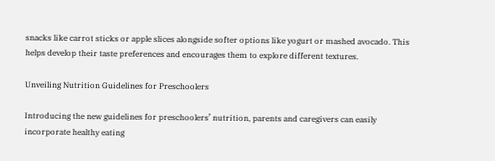snacks like carrot sticks or apple slices alongside softer options like yogurt or mashed avocado. This helps develop their taste preferences and encourages them to explore different textures.

Unveiling Nutrition Guidelines for Preschoolers

Introducing the new guidelines for preschoolers’ nutrition, parents and caregivers can easily incorporate healthy eating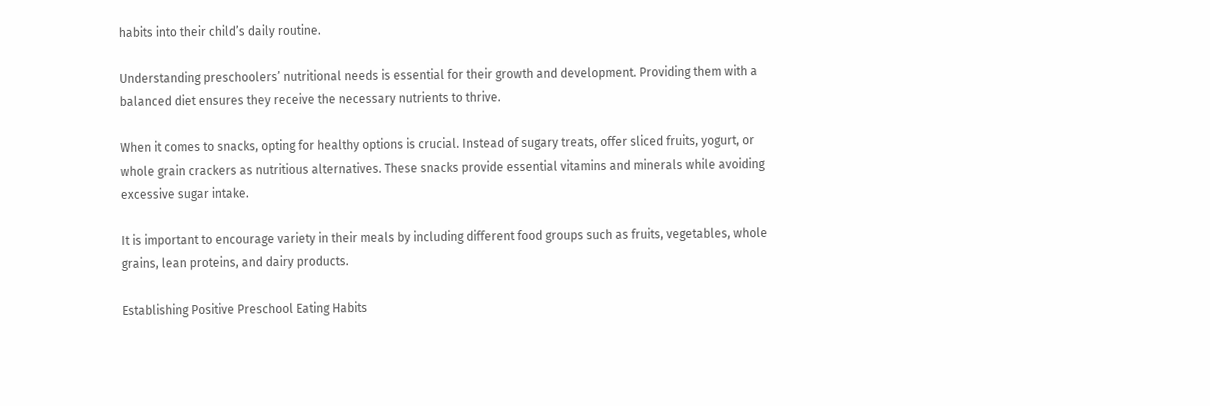habits into their child’s daily routine.

Understanding preschoolers’ nutritional needs is essential for their growth and development. Providing them with a balanced diet ensures they receive the necessary nutrients to thrive.

When it comes to snacks, opting for healthy options is crucial. Instead of sugary treats, offer sliced fruits, yogurt, or whole grain crackers as nutritious alternatives. These snacks provide essential vitamins and minerals while avoiding excessive sugar intake.

It is important to encourage variety in their meals by including different food groups such as fruits, vegetables, whole grains, lean proteins, and dairy products.

Establishing Positive Preschool Eating Habits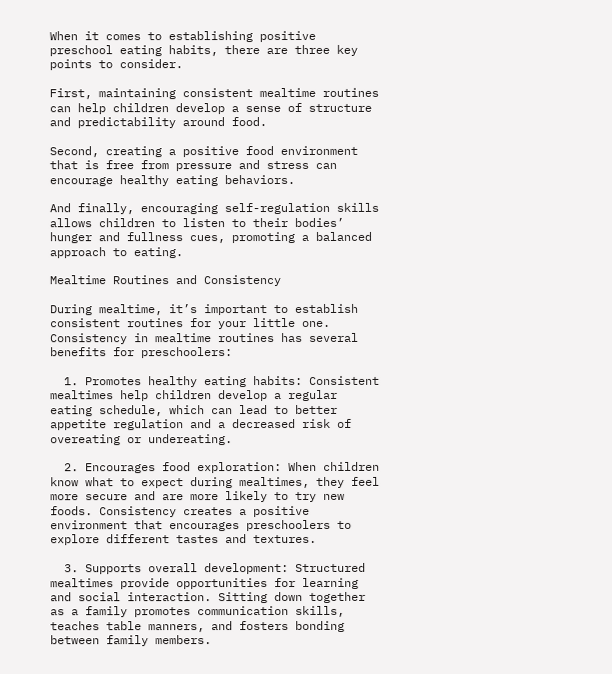When it comes to establishing positive preschool eating habits, there are three key points to consider.

First, maintaining consistent mealtime routines can help children develop a sense of structure and predictability around food.

Second, creating a positive food environment that is free from pressure and stress can encourage healthy eating behaviors.

And finally, encouraging self-regulation skills allows children to listen to their bodies’ hunger and fullness cues, promoting a balanced approach to eating.

Mealtime Routines and Consistency

During mealtime, it’s important to establish consistent routines for your little one. Consistency in mealtime routines has several benefits for preschoolers:

  1. Promotes healthy eating habits: Consistent mealtimes help children develop a regular eating schedule, which can lead to better appetite regulation and a decreased risk of overeating or undereating.

  2. Encourages food exploration: When children know what to expect during mealtimes, they feel more secure and are more likely to try new foods. Consistency creates a positive environment that encourages preschoolers to explore different tastes and textures.

  3. Supports overall development: Structured mealtimes provide opportunities for learning and social interaction. Sitting down together as a family promotes communication skills, teaches table manners, and fosters bonding between family members.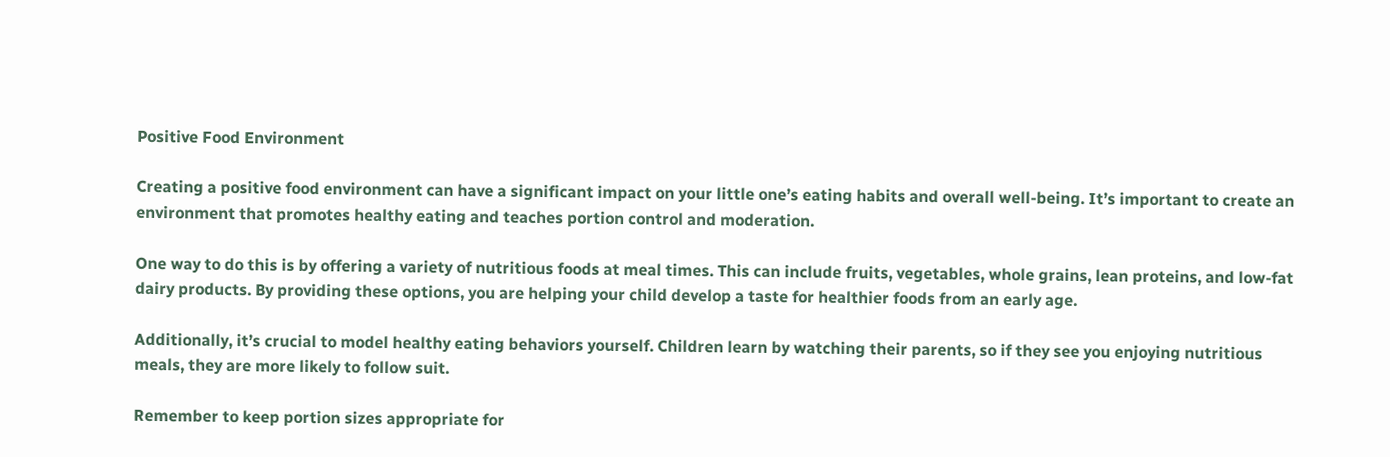Positive Food Environment

Creating a positive food environment can have a significant impact on your little one’s eating habits and overall well-being. It’s important to create an environment that promotes healthy eating and teaches portion control and moderation.

One way to do this is by offering a variety of nutritious foods at meal times. This can include fruits, vegetables, whole grains, lean proteins, and low-fat dairy products. By providing these options, you are helping your child develop a taste for healthier foods from an early age.

Additionally, it’s crucial to model healthy eating behaviors yourself. Children learn by watching their parents, so if they see you enjoying nutritious meals, they are more likely to follow suit.

Remember to keep portion sizes appropriate for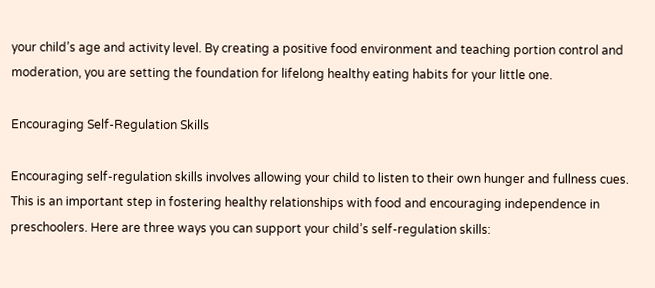your child’s age and activity level. By creating a positive food environment and teaching portion control and moderation, you are setting the foundation for lifelong healthy eating habits for your little one.

Encouraging Self-Regulation Skills

Encouraging self-regulation skills involves allowing your child to listen to their own hunger and fullness cues. This is an important step in fostering healthy relationships with food and encouraging independence in preschoolers. Here are three ways you can support your child’s self-regulation skills: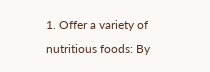1. Offer a variety of nutritious foods: By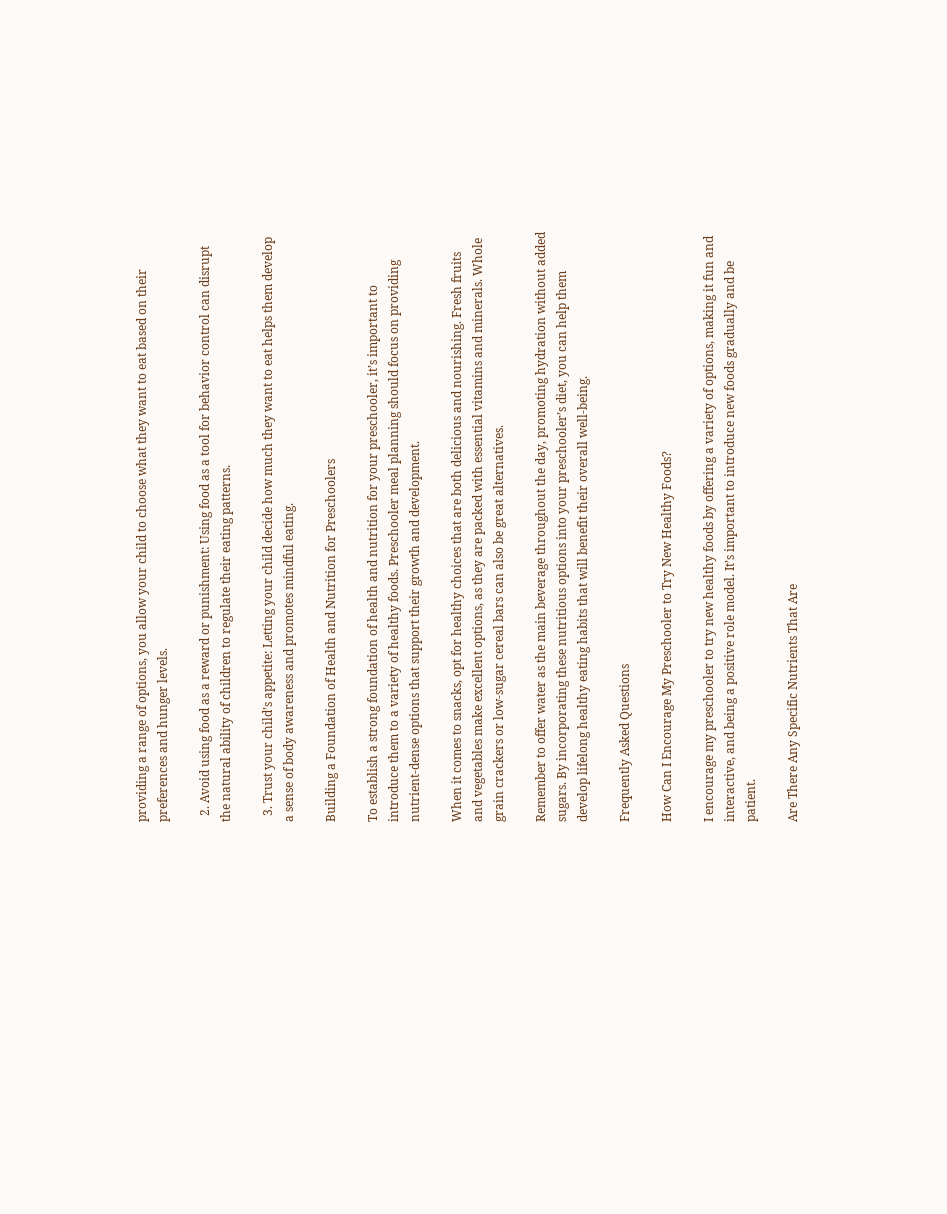providing a range of options, you allow your child to choose what they want to eat based on their preferences and hunger levels.

  2. Avoid using food as a reward or punishment: Using food as a tool for behavior control can disrupt the natural ability of children to regulate their eating patterns.

  3. Trust your child’s appetite: Letting your child decide how much they want to eat helps them develop a sense of body awareness and promotes mindful eating.

Building a Foundation of Health and Nutrition for Preschoolers

To establish a strong foundation of health and nutrition for your preschooler, it’s important to introduce them to a variety of healthy foods. Preschooler meal planning should focus on providing nutrient-dense options that support their growth and development.

When it comes to snacks, opt for healthy choices that are both delicious and nourishing. Fresh fruits and vegetables make excellent options, as they are packed with essential vitamins and minerals. Whole grain crackers or low-sugar cereal bars can also be great alternatives.

Remember to offer water as the main beverage throughout the day, promoting hydration without added sugars. By incorporating these nutritious options into your preschooler’s diet, you can help them develop lifelong healthy eating habits that will benefit their overall well-being.

Frequently Asked Questions

How Can I Encourage My Preschooler to Try New Healthy Foods?

I encourage my preschooler to try new healthy foods by offering a variety of options, making it fun and interactive, and being a positive role model. It’s important to introduce new foods gradually and be patient.

Are There Any Specific Nutrients That Are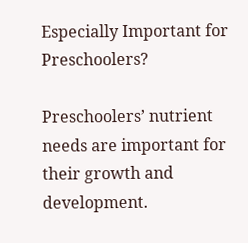Especially Important for Preschoolers?

Preschoolers’ nutrient needs are important for their growth and development.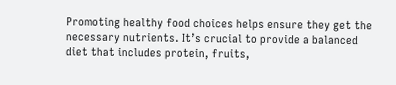Promoting healthy food choices helps ensure they get the necessary nutrients. It’s crucial to provide a balanced diet that includes protein, fruits,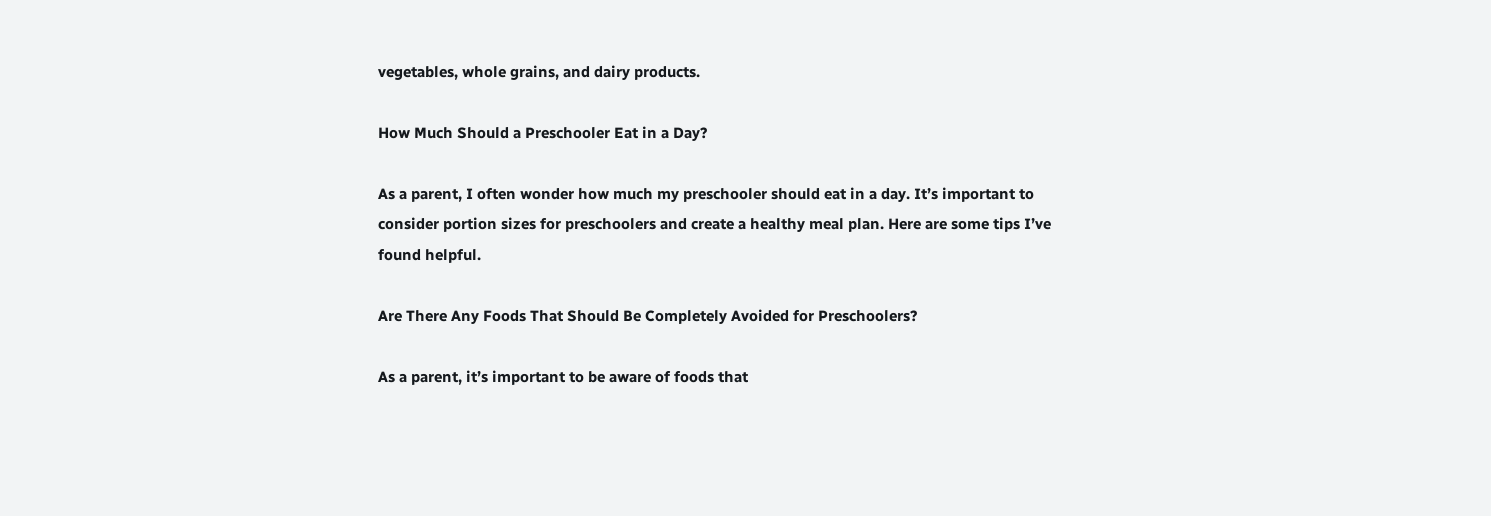vegetables, whole grains, and dairy products.

How Much Should a Preschooler Eat in a Day?

As a parent, I often wonder how much my preschooler should eat in a day. It’s important to consider portion sizes for preschoolers and create a healthy meal plan. Here are some tips I’ve found helpful.

Are There Any Foods That Should Be Completely Avoided for Preschoolers?

As a parent, it’s important to be aware of foods that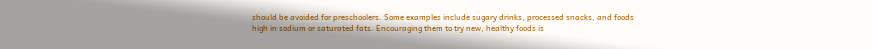should be avoided for preschoolers. Some examples include sugary drinks, processed snacks, and foods high in sodium or saturated fats. Encouraging them to try new, healthy foods is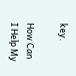key.

How Can I Help My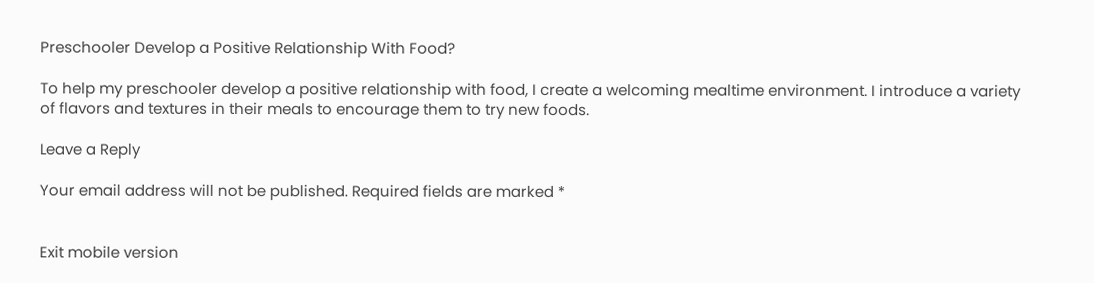Preschooler Develop a Positive Relationship With Food?

To help my preschooler develop a positive relationship with food, I create a welcoming mealtime environment. I introduce a variety of flavors and textures in their meals to encourage them to try new foods.

Leave a Reply

Your email address will not be published. Required fields are marked *


Exit mobile version